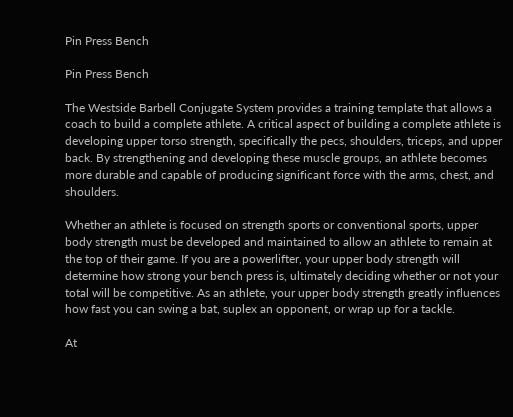Pin Press Bench

Pin Press Bench

The Westside Barbell Conjugate System provides a training template that allows a coach to build a complete athlete. A critical aspect of building a complete athlete is developing upper torso strength, specifically the pecs, shoulders, triceps, and upper back. By strengthening and developing these muscle groups, an athlete becomes more durable and capable of producing significant force with the arms, chest, and shoulders.

Whether an athlete is focused on strength sports or conventional sports, upper body strength must be developed and maintained to allow an athlete to remain at the top of their game. If you are a powerlifter, your upper body strength will determine how strong your bench press is, ultimately deciding whether or not your total will be competitive. As an athlete, your upper body strength greatly influences how fast you can swing a bat, suplex an opponent, or wrap up for a tackle.

At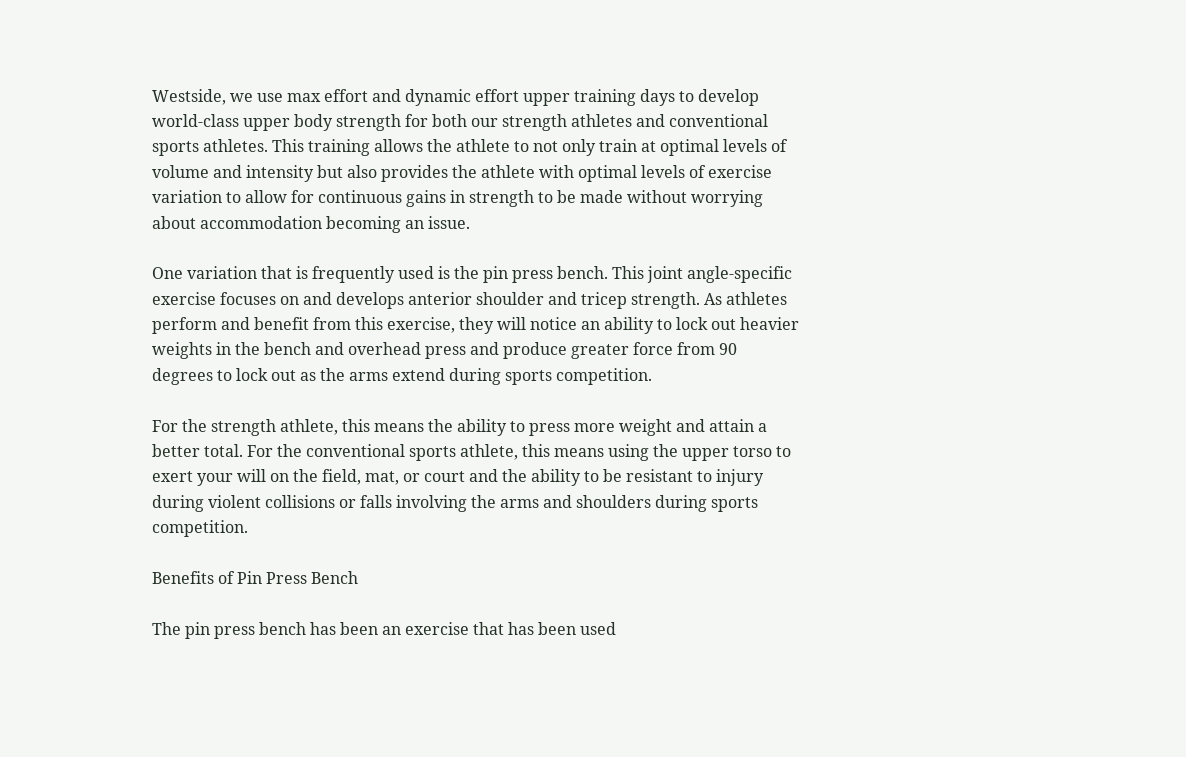Westside, we use max effort and dynamic effort upper training days to develop world-class upper body strength for both our strength athletes and conventional sports athletes. This training allows the athlete to not only train at optimal levels of volume and intensity but also provides the athlete with optimal levels of exercise variation to allow for continuous gains in strength to be made without worrying about accommodation becoming an issue.

One variation that is frequently used is the pin press bench. This joint angle-specific exercise focuses on and develops anterior shoulder and tricep strength. As athletes perform and benefit from this exercise, they will notice an ability to lock out heavier weights in the bench and overhead press and produce greater force from 90 degrees to lock out as the arms extend during sports competition.

For the strength athlete, this means the ability to press more weight and attain a better total. For the conventional sports athlete, this means using the upper torso to exert your will on the field, mat, or court and the ability to be resistant to injury during violent collisions or falls involving the arms and shoulders during sports competition.

Benefits of Pin Press Bench

The pin press bench has been an exercise that has been used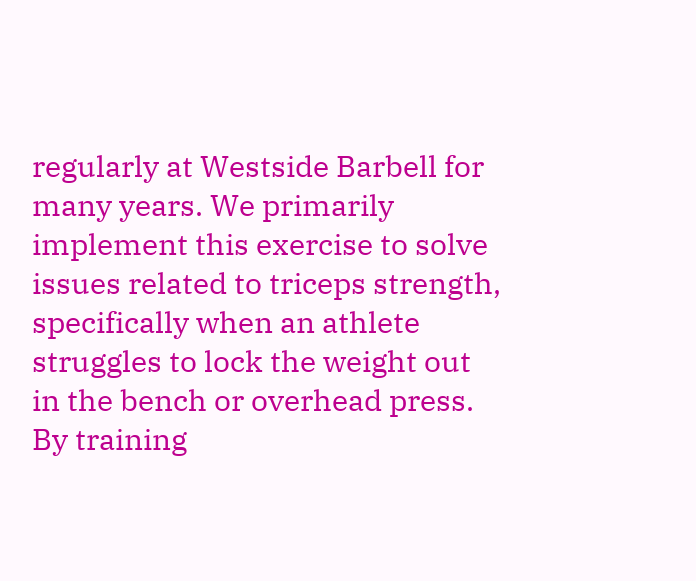regularly at Westside Barbell for many years. We primarily implement this exercise to solve issues related to triceps strength, specifically when an athlete struggles to lock the weight out in the bench or overhead press. By training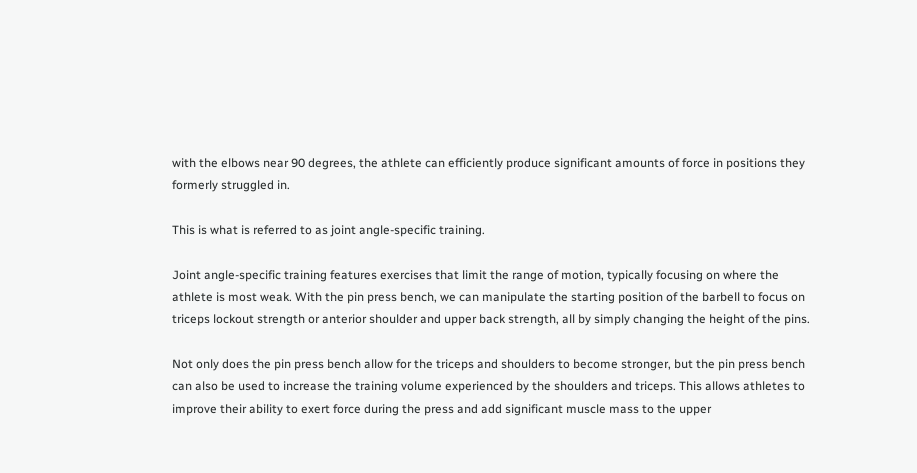with the elbows near 90 degrees, the athlete can efficiently produce significant amounts of force in positions they formerly struggled in.

This is what is referred to as joint angle-specific training.

Joint angle-specific training features exercises that limit the range of motion, typically focusing on where the athlete is most weak. With the pin press bench, we can manipulate the starting position of the barbell to focus on triceps lockout strength or anterior shoulder and upper back strength, all by simply changing the height of the pins.

Not only does the pin press bench allow for the triceps and shoulders to become stronger, but the pin press bench can also be used to increase the training volume experienced by the shoulders and triceps. This allows athletes to improve their ability to exert force during the press and add significant muscle mass to the upper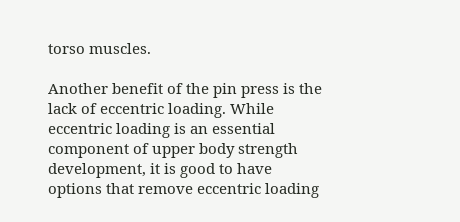torso muscles.

Another benefit of the pin press is the lack of eccentric loading. While eccentric loading is an essential component of upper body strength development, it is good to have options that remove eccentric loading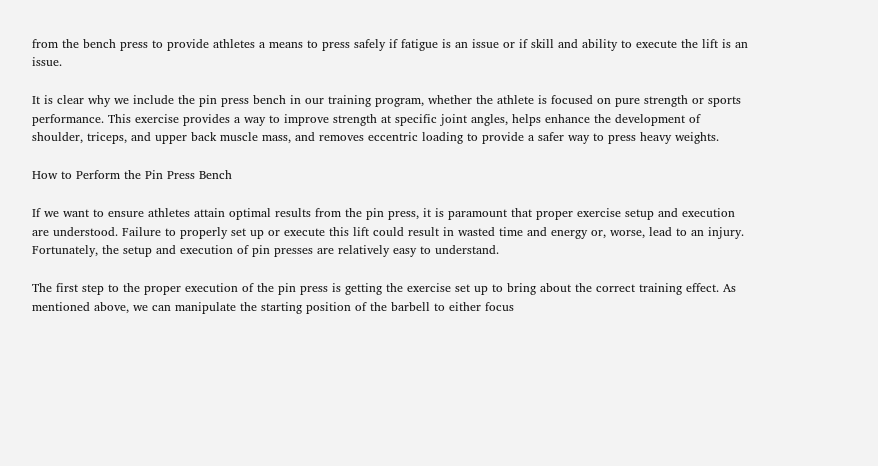from the bench press to provide athletes a means to press safely if fatigue is an issue or if skill and ability to execute the lift is an issue.

It is clear why we include the pin press bench in our training program, whether the athlete is focused on pure strength or sports performance. This exercise provides a way to improve strength at specific joint angles, helps enhance the development of shoulder, triceps, and upper back muscle mass, and removes eccentric loading to provide a safer way to press heavy weights.

How to Perform the Pin Press Bench

If we want to ensure athletes attain optimal results from the pin press, it is paramount that proper exercise setup and execution are understood. Failure to properly set up or execute this lift could result in wasted time and energy or, worse, lead to an injury. Fortunately, the setup and execution of pin presses are relatively easy to understand.

The first step to the proper execution of the pin press is getting the exercise set up to bring about the correct training effect. As mentioned above, we can manipulate the starting position of the barbell to either focus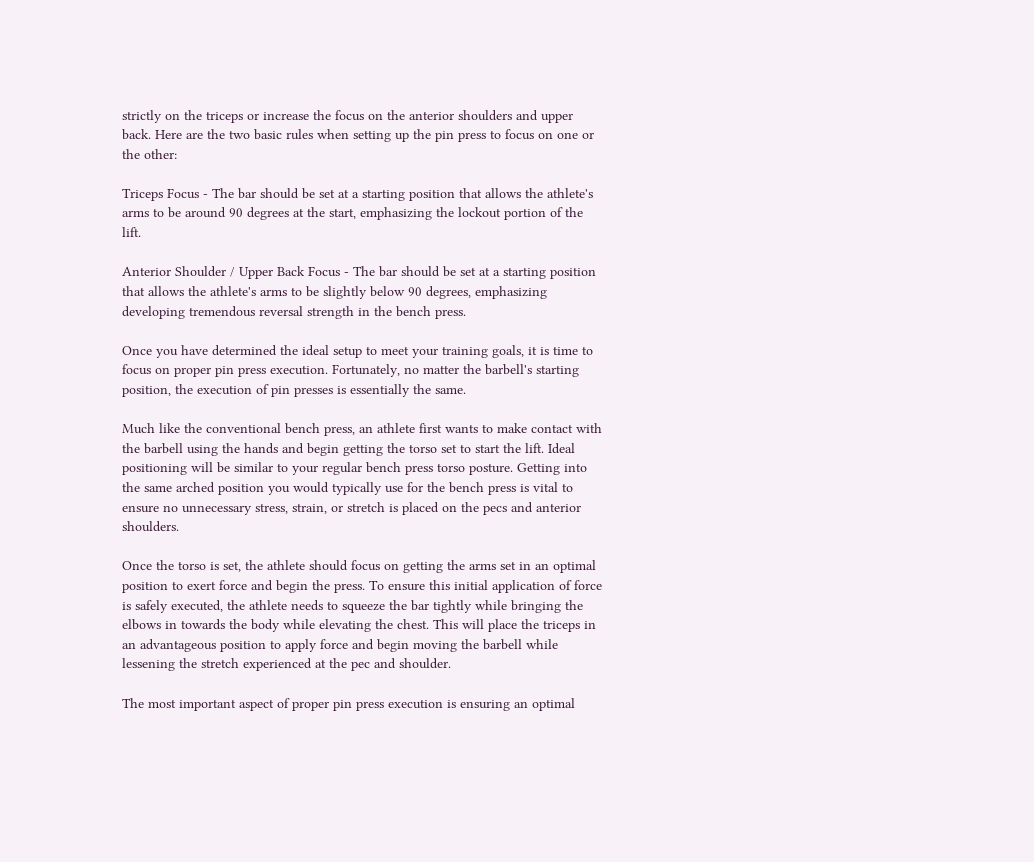strictly on the triceps or increase the focus on the anterior shoulders and upper back. Here are the two basic rules when setting up the pin press to focus on one or the other:

Triceps Focus - The bar should be set at a starting position that allows the athlete's arms to be around 90 degrees at the start, emphasizing the lockout portion of the lift.

Anterior Shoulder / Upper Back Focus - The bar should be set at a starting position that allows the athlete's arms to be slightly below 90 degrees, emphasizing developing tremendous reversal strength in the bench press.

Once you have determined the ideal setup to meet your training goals, it is time to focus on proper pin press execution. Fortunately, no matter the barbell's starting position, the execution of pin presses is essentially the same.

Much like the conventional bench press, an athlete first wants to make contact with the barbell using the hands and begin getting the torso set to start the lift. Ideal positioning will be similar to your regular bench press torso posture. Getting into the same arched position you would typically use for the bench press is vital to ensure no unnecessary stress, strain, or stretch is placed on the pecs and anterior shoulders.

Once the torso is set, the athlete should focus on getting the arms set in an optimal position to exert force and begin the press. To ensure this initial application of force is safely executed, the athlete needs to squeeze the bar tightly while bringing the elbows in towards the body while elevating the chest. This will place the triceps in an advantageous position to apply force and begin moving the barbell while lessening the stretch experienced at the pec and shoulder.

The most important aspect of proper pin press execution is ensuring an optimal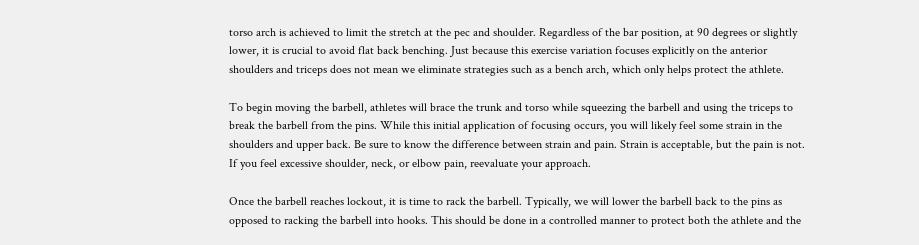torso arch is achieved to limit the stretch at the pec and shoulder. Regardless of the bar position, at 90 degrees or slightly lower, it is crucial to avoid flat back benching. Just because this exercise variation focuses explicitly on the anterior shoulders and triceps does not mean we eliminate strategies such as a bench arch, which only helps protect the athlete.

To begin moving the barbell, athletes will brace the trunk and torso while squeezing the barbell and using the triceps to break the barbell from the pins. While this initial application of focusing occurs, you will likely feel some strain in the shoulders and upper back. Be sure to know the difference between strain and pain. Strain is acceptable, but the pain is not. If you feel excessive shoulder, neck, or elbow pain, reevaluate your approach.

Once the barbell reaches lockout, it is time to rack the barbell. Typically, we will lower the barbell back to the pins as opposed to racking the barbell into hooks. This should be done in a controlled manner to protect both the athlete and the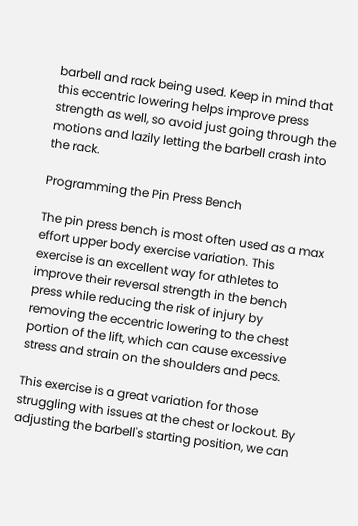barbell and rack being used. Keep in mind that this eccentric lowering helps improve press strength as well, so avoid just going through the motions and lazily letting the barbell crash into the rack.

Programming the Pin Press Bench

The pin press bench is most often used as a max effort upper body exercise variation. This exercise is an excellent way for athletes to improve their reversal strength in the bench press while reducing the risk of injury by removing the eccentric lowering to the chest portion of the lift, which can cause excessive stress and strain on the shoulders and pecs.

This exercise is a great variation for those struggling with issues at the chest or lockout. By adjusting the barbell's starting position, we can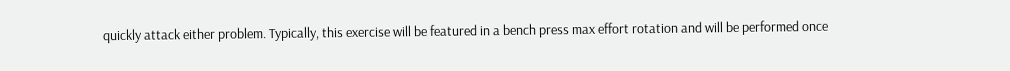quickly attack either problem. Typically, this exercise will be featured in a bench press max effort rotation and will be performed once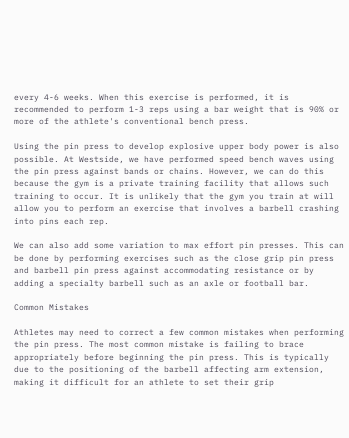every 4-6 weeks. When this exercise is performed, it is recommended to perform 1-3 reps using a bar weight that is 90% or more of the athlete's conventional bench press.

Using the pin press to develop explosive upper body power is also possible. At Westside, we have performed speed bench waves using the pin press against bands or chains. However, we can do this because the gym is a private training facility that allows such training to occur. It is unlikely that the gym you train at will allow you to perform an exercise that involves a barbell crashing into pins each rep.

We can also add some variation to max effort pin presses. This can be done by performing exercises such as the close grip pin press and barbell pin press against accommodating resistance or by adding a specialty barbell such as an axle or football bar.

Common Mistakes

Athletes may need to correct a few common mistakes when performing the pin press. The most common mistake is failing to brace appropriately before beginning the pin press. This is typically due to the positioning of the barbell affecting arm extension, making it difficult for an athlete to set their grip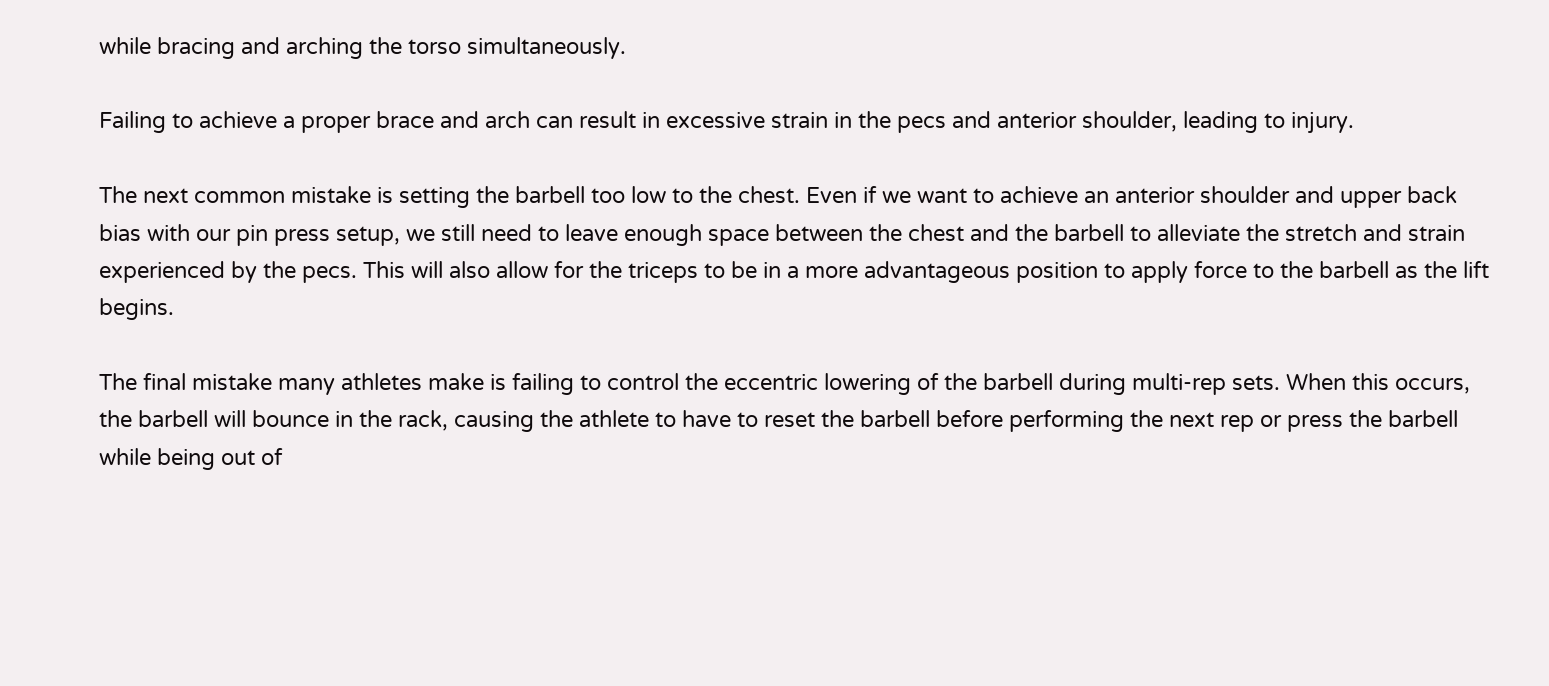while bracing and arching the torso simultaneously.

Failing to achieve a proper brace and arch can result in excessive strain in the pecs and anterior shoulder, leading to injury.

The next common mistake is setting the barbell too low to the chest. Even if we want to achieve an anterior shoulder and upper back bias with our pin press setup, we still need to leave enough space between the chest and the barbell to alleviate the stretch and strain experienced by the pecs. This will also allow for the triceps to be in a more advantageous position to apply force to the barbell as the lift begins.

The final mistake many athletes make is failing to control the eccentric lowering of the barbell during multi-rep sets. When this occurs, the barbell will bounce in the rack, causing the athlete to have to reset the barbell before performing the next rep or press the barbell while being out of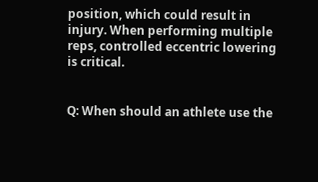position, which could result in injury. When performing multiple reps, controlled eccentric lowering is critical.


Q: When should an athlete use the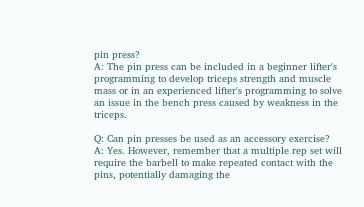pin press?
A: The pin press can be included in a beginner lifter's programming to develop triceps strength and muscle mass or in an experienced lifter's programming to solve an issue in the bench press caused by weakness in the triceps.

Q: Can pin presses be used as an accessory exercise?
A: Yes. However, remember that a multiple rep set will require the barbell to make repeated contact with the pins, potentially damaging the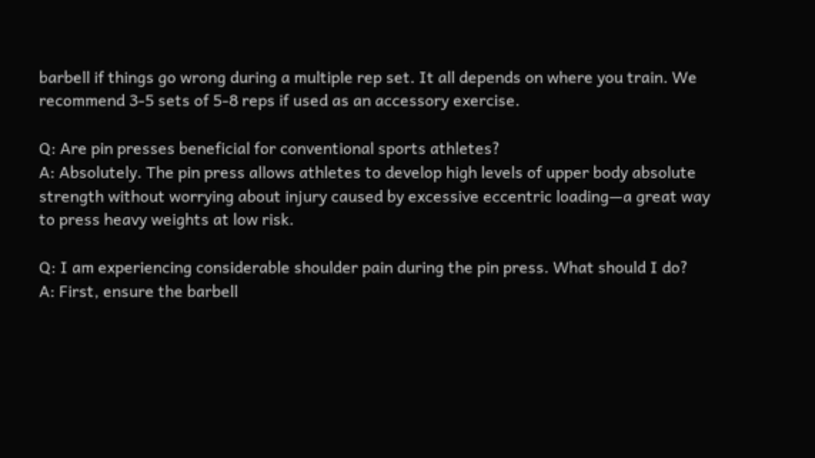barbell if things go wrong during a multiple rep set. It all depends on where you train. We recommend 3-5 sets of 5-8 reps if used as an accessory exercise.

Q: Are pin presses beneficial for conventional sports athletes?
A: Absolutely. The pin press allows athletes to develop high levels of upper body absolute strength without worrying about injury caused by excessive eccentric loading—a great way to press heavy weights at low risk.

Q: I am experiencing considerable shoulder pain during the pin press. What should I do?
A: First, ensure the barbell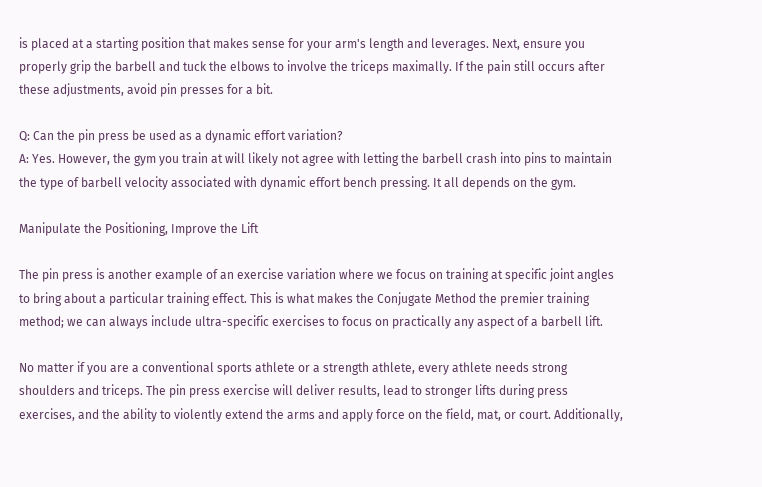is placed at a starting position that makes sense for your arm's length and leverages. Next, ensure you properly grip the barbell and tuck the elbows to involve the triceps maximally. If the pain still occurs after these adjustments, avoid pin presses for a bit.

Q: Can the pin press be used as a dynamic effort variation?
A: Yes. However, the gym you train at will likely not agree with letting the barbell crash into pins to maintain the type of barbell velocity associated with dynamic effort bench pressing. It all depends on the gym.

Manipulate the Positioning, Improve the Lift

The pin press is another example of an exercise variation where we focus on training at specific joint angles to bring about a particular training effect. This is what makes the Conjugate Method the premier training method; we can always include ultra-specific exercises to focus on practically any aspect of a barbell lift.

No matter if you are a conventional sports athlete or a strength athlete, every athlete needs strong shoulders and triceps. The pin press exercise will deliver results, lead to stronger lifts during press exercises, and the ability to violently extend the arms and apply force on the field, mat, or court. Additionally,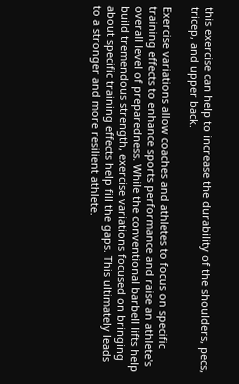this exercise can help to increase the durability of the shoulders, pecs, tricep, and upper back.

Exercise variations allow coaches and athletes to focus on specific training effects to enhance sports performance and raise an athlete's overall level of preparedness. While the conventional barbell lifts help build tremendous strength, exercise variations focused on bringing about specific training effects help fill the gaps. This ultimately leads to a stronger and more resilient athlete.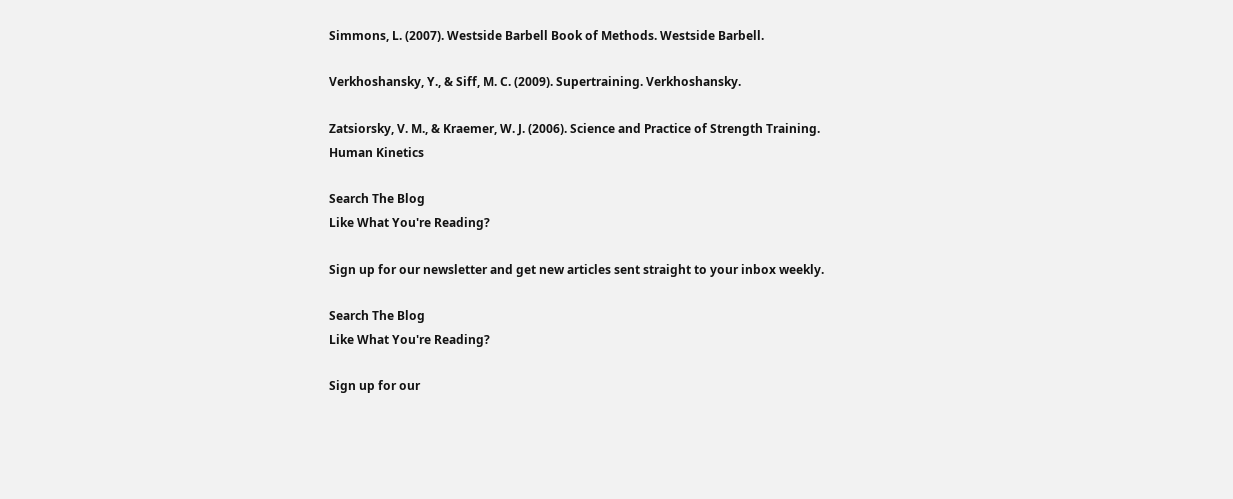Simmons, L. (2007). Westside Barbell Book of Methods. Westside Barbell.

Verkhoshansky, Y., & Siff, M. C. (2009). Supertraining. Verkhoshansky.

Zatsiorsky, V. M., & Kraemer, W. J. (2006). Science and Practice of Strength Training. Human Kinetics

Search The Blog
Like What You're Reading?

Sign up for our newsletter and get new articles sent straight to your inbox weekly.

Search The Blog
Like What You're Reading?

Sign up for our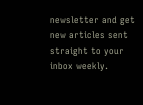newsletter and get new articles sent straight to your inbox weekly.